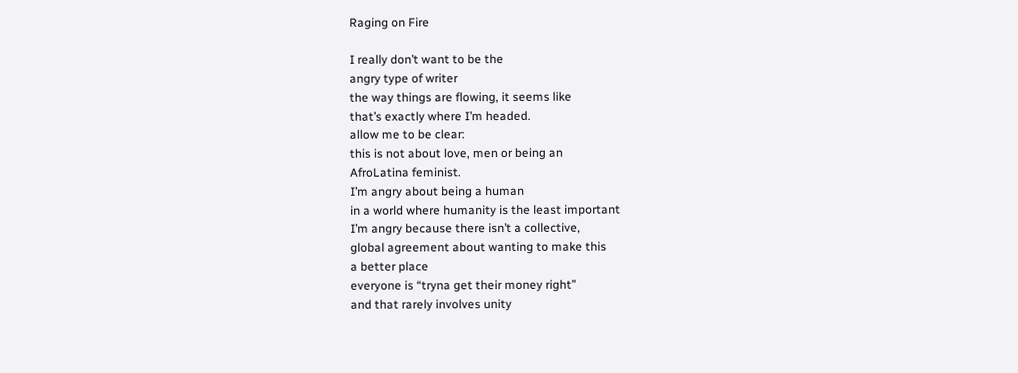Raging on Fire

I really don’t want to be the
angry type of writer
the way things are flowing, it seems like
that’s exactly where I’m headed.
allow me to be clear:
this is not about love, men or being an
AfroLatina feminist.
I’m angry about being a human
in a world where humanity is the least important
I’m angry because there isn’t a collective,
global agreement about wanting to make this
a better place
everyone is “tryna get their money right”
and that rarely involves unity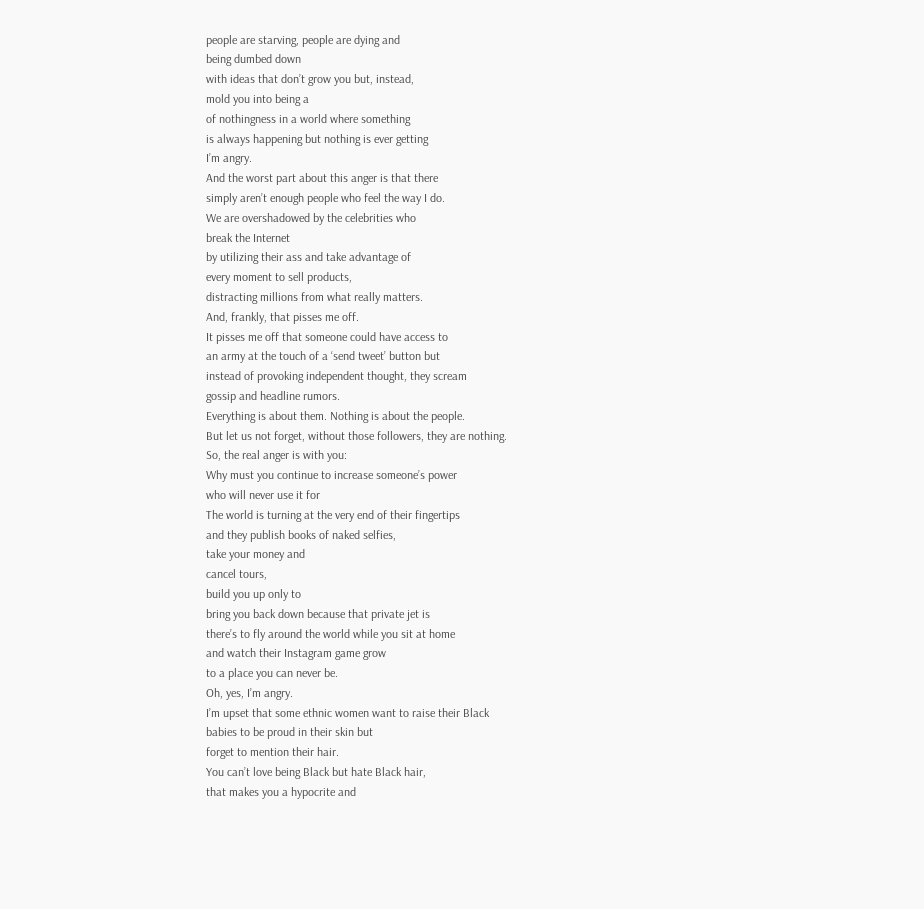people are starving, people are dying and
being dumbed down
with ideas that don’t grow you but, instead,
mold you into being a
of nothingness in a world where something
is always happening but nothing is ever getting
I’m angry.
And the worst part about this anger is that there
simply aren’t enough people who feel the way I do.
We are overshadowed by the celebrities who
break the Internet
by utilizing their ass and take advantage of
every moment to sell products,
distracting millions from what really matters.
And, frankly, that pisses me off.
It pisses me off that someone could have access to
an army at the touch of a ‘send tweet’ button but
instead of provoking independent thought, they scream
gossip and headline rumors.
Everything is about them. Nothing is about the people.
But let us not forget, without those followers, they are nothing.
So, the real anger is with you:
Why must you continue to increase someone’s power
who will never use it for
The world is turning at the very end of their fingertips
and they publish books of naked selfies,
take your money and
cancel tours,
build you up only to
bring you back down because that private jet is
there’s to fly around the world while you sit at home
and watch their Instagram game grow
to a place you can never be.
Oh, yes, I’m angry.
I’m upset that some ethnic women want to raise their Black
babies to be proud in their skin but
forget to mention their hair.
You can’t love being Black but hate Black hair,
that makes you a hypocrite and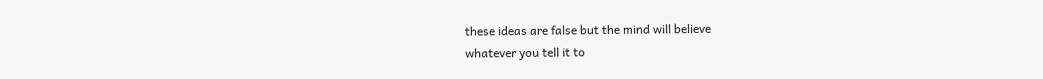these ideas are false but the mind will believe
whatever you tell it to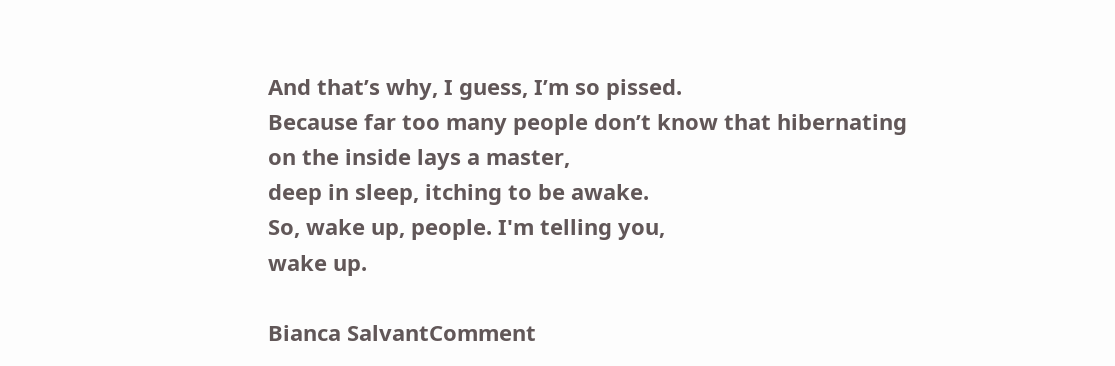And that’s why, I guess, I’m so pissed.
Because far too many people don’t know that hibernating
on the inside lays a master,
deep in sleep, itching to be awake.
So, wake up, people. I'm telling you,
wake up.

Bianca SalvantComment